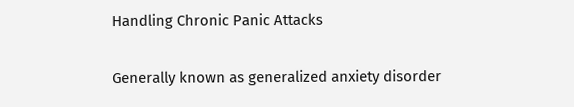Handling Chronic Panic Attacks

Generally known as generalized anxiety disorder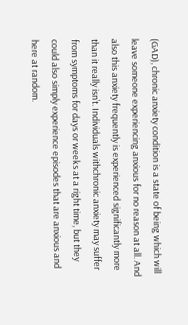(GAD), chronic anxiety condition is a state of being which will leave someone experiencing anxious for no reason at all. And also this anxiety frequently is experienced significantly more than it really isn’t. Individuals withchronic anxiety may suffer from symptoms for days or weeks at a right time, but they could also simply experience episodes that are anxious and here at random.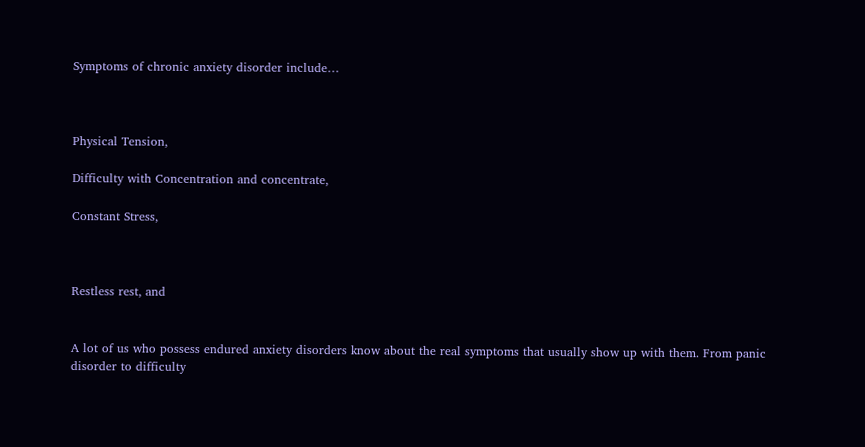Symptoms of chronic anxiety disorder include…



Physical Tension,

Difficulty with Concentration and concentrate,

Constant Stress,



Restless rest, and


A lot of us who possess endured anxiety disorders know about the real symptoms that usually show up with them. From panic disorder to difficulty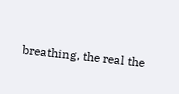breathing, the real the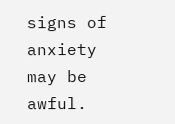signs of anxiety may be awful.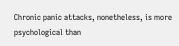Chronic panic attacks, nonetheless, is more psychological than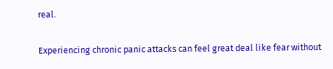real.

Experiencing chronic panic attacks can feel great deal like fear without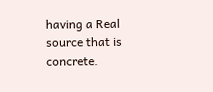having a Real source that is concrete.